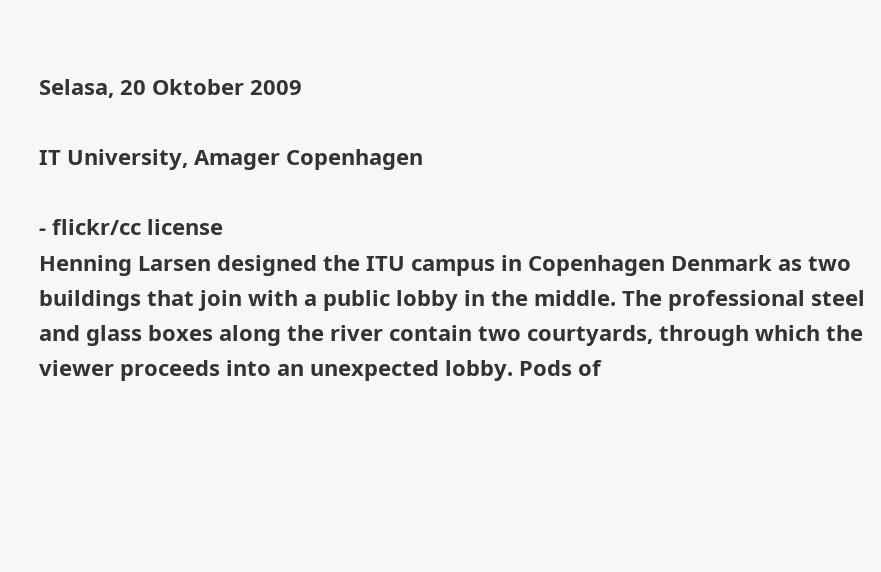Selasa, 20 Oktober 2009

IT University, Amager Copenhagen

- flickr/cc license
Henning Larsen designed the ITU campus in Copenhagen Denmark as two buildings that join with a public lobby in the middle. The professional steel and glass boxes along the river contain two courtyards, through which the viewer proceeds into an unexpected lobby. Pods of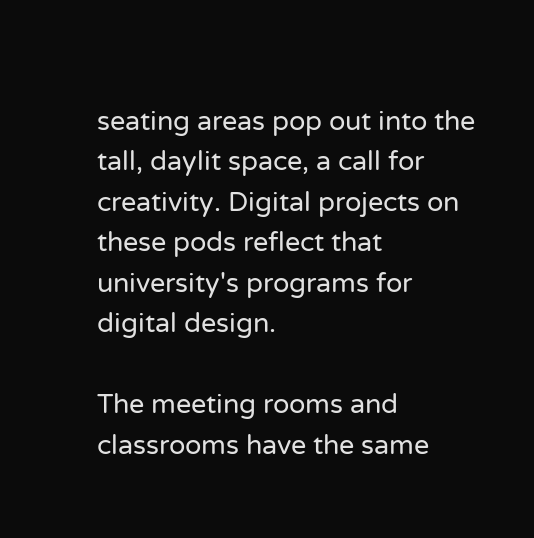seating areas pop out into the tall, daylit space, a call for creativity. Digital projects on these pods reflect that university's programs for digital design.

The meeting rooms and classrooms have the same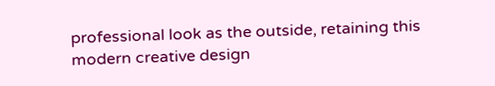professional look as the outside, retaining this modern creative design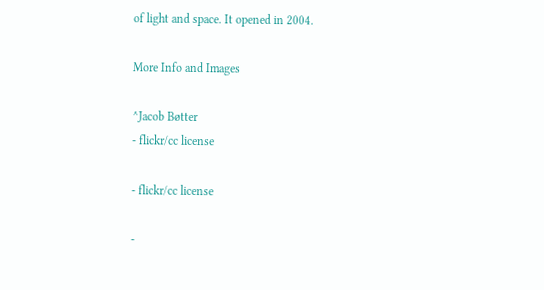of light and space. It opened in 2004.

More Info and Images

^Jacob Bøtter
- flickr/cc license

- flickr/cc license

-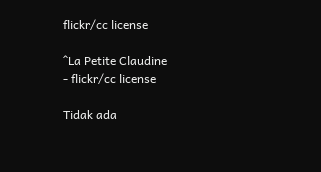flickr/cc license

^La Petite Claudine
- flickr/cc license

Tidak ada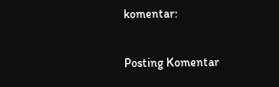komentar:

Posting Komentar